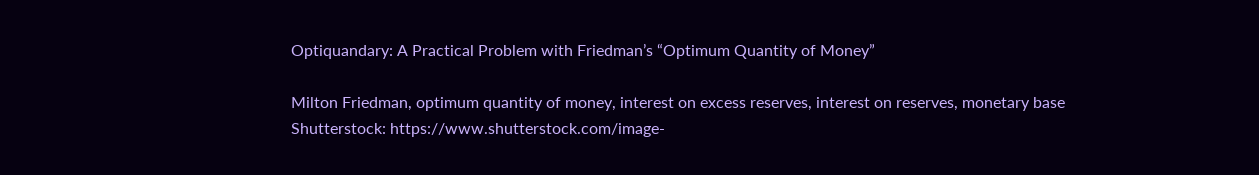Optiquandary: A Practical Problem with Friedman’s “Optimum Quantity of Money”

Milton Friedman, optimum quantity of money, interest on excess reserves, interest on reserves, monetary base
Shutterstock: https://www.shutterstock.com/image-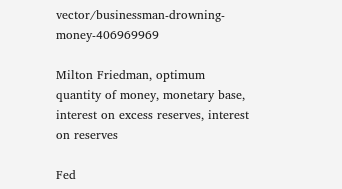vector/businessman-drowning-money-406969969

Milton Friedman, optimum quantity of money, monetary base, interest on excess reserves, interest on reserves

Fed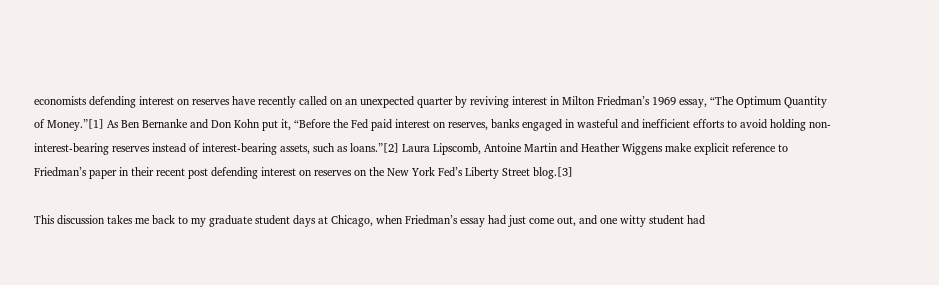economists defending interest on reserves have recently called on an unexpected quarter by reviving interest in Milton Friedman’s 1969 essay, “The Optimum Quantity of Money.”[1] As Ben Bernanke and Don Kohn put it, “Before the Fed paid interest on reserves, banks engaged in wasteful and inefficient efforts to avoid holding non-interest-bearing reserves instead of interest-bearing assets, such as loans.”[2] Laura Lipscomb, Antoine Martin and Heather Wiggens make explicit reference to Friedman’s paper in their recent post defending interest on reserves on the New York Fed’s Liberty Street blog.[3]

This discussion takes me back to my graduate student days at Chicago, when Friedman’s essay had just come out, and one witty student had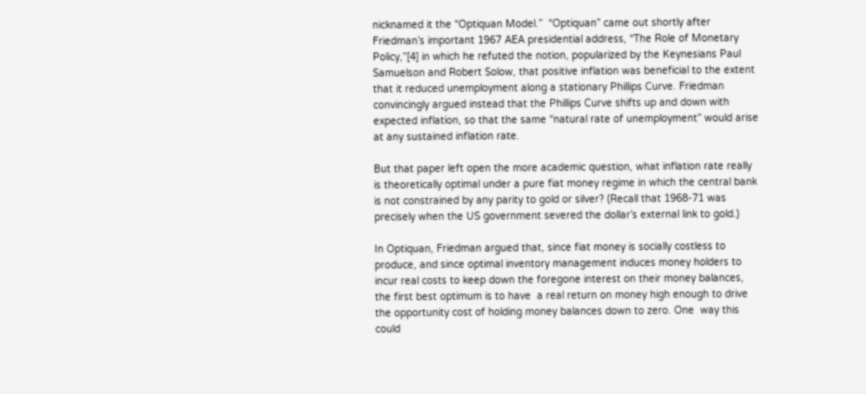nicknamed it the “Optiquan Model.”  “Optiquan” came out shortly after Friedman’s important 1967 AEA presidential address, “The Role of Monetary Policy,”[4] in which he refuted the notion, popularized by the Keynesians Paul Samuelson and Robert Solow, that positive inflation was beneficial to the extent that it reduced unemployment along a stationary Phillips Curve. Friedman convincingly argued instead that the Phillips Curve shifts up and down with expected inflation, so that the same “natural rate of unemployment” would arise at any sustained inflation rate.

But that paper left open the more academic question, what inflation rate really is theoretically optimal under a pure fiat money regime in which the central bank is not constrained by any parity to gold or silver? (Recall that 1968-71 was precisely when the US government severed the dollar’s external link to gold.)

In Optiquan, Friedman argued that, since fiat money is socially costless to produce, and since optimal inventory management induces money holders to incur real costs to keep down the foregone interest on their money balances, the first best optimum is to have  a real return on money high enough to drive the opportunity cost of holding money balances down to zero. One  way this could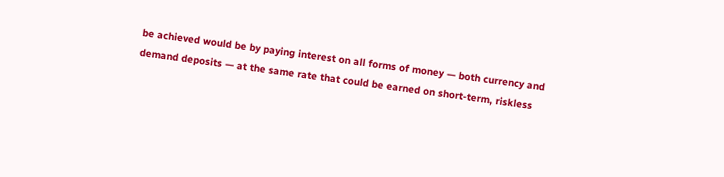be achieved would be by paying interest on all forms of money — both currency and demand deposits — at the same rate that could be earned on short-term, riskless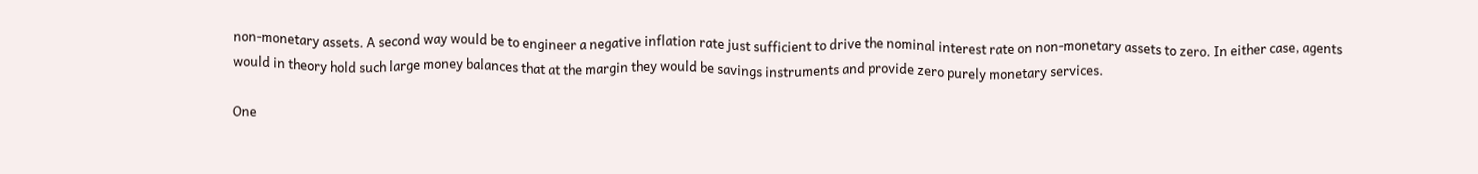non-monetary assets. A second way would be to engineer a negative inflation rate just sufficient to drive the nominal interest rate on non-monetary assets to zero. In either case, agents would in theory hold such large money balances that at the margin they would be savings instruments and provide zero purely monetary services.

One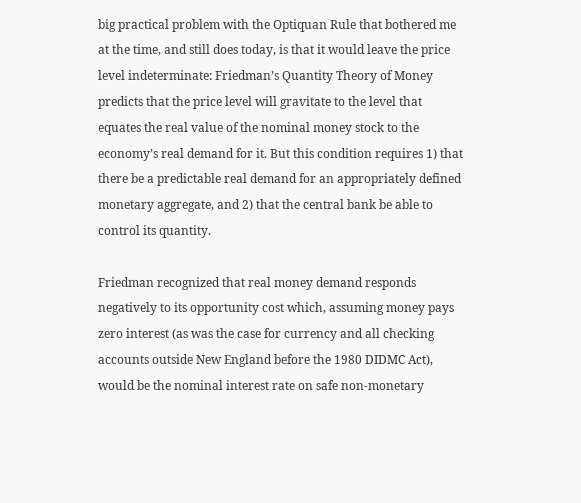big practical problem with the Optiquan Rule that bothered me at the time, and still does today, is that it would leave the price level indeterminate: Friedman’s Quantity Theory of Money predicts that the price level will gravitate to the level that equates the real value of the nominal money stock to the economy’s real demand for it. But this condition requires 1) that there be a predictable real demand for an appropriately defined monetary aggregate, and 2) that the central bank be able to control its quantity.

Friedman recognized that real money demand responds negatively to its opportunity cost which, assuming money pays zero interest (as was the case for currency and all checking accounts outside New England before the 1980 DIDMC Act), would be the nominal interest rate on safe non-monetary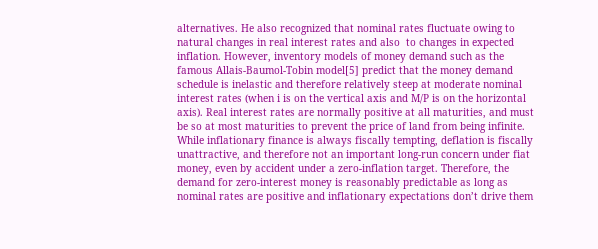alternatives. He also recognized that nominal rates fluctuate owing to natural changes in real interest rates and also  to changes in expected inflation. However, inventory models of money demand such as the famous Allais-Baumol-Tobin model[5] predict that the money demand schedule is inelastic and therefore relatively steep at moderate nominal interest rates (when i is on the vertical axis and M/P is on the horizontal axis). Real interest rates are normally positive at all maturities, and must be so at most maturities to prevent the price of land from being infinite. While inflationary finance is always fiscally tempting, deflation is fiscally unattractive, and therefore not an important long-run concern under fiat money, even by accident under a zero-inflation target. Therefore, the demand for zero-interest money is reasonably predictable as long as nominal rates are positive and inflationary expectations don’t drive them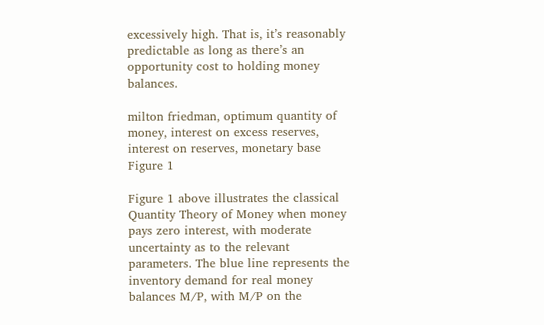excessively high. That is, it’s reasonably predictable as long as there’s an opportunity cost to holding money balances.

milton friedman, optimum quantity of money, interest on excess reserves, interest on reserves, monetary base
Figure 1

Figure 1 above illustrates the classical Quantity Theory of Money when money pays zero interest, with moderate uncertainty as to the relevant parameters. The blue line represents the inventory demand for real money balances M/P, with M/P on the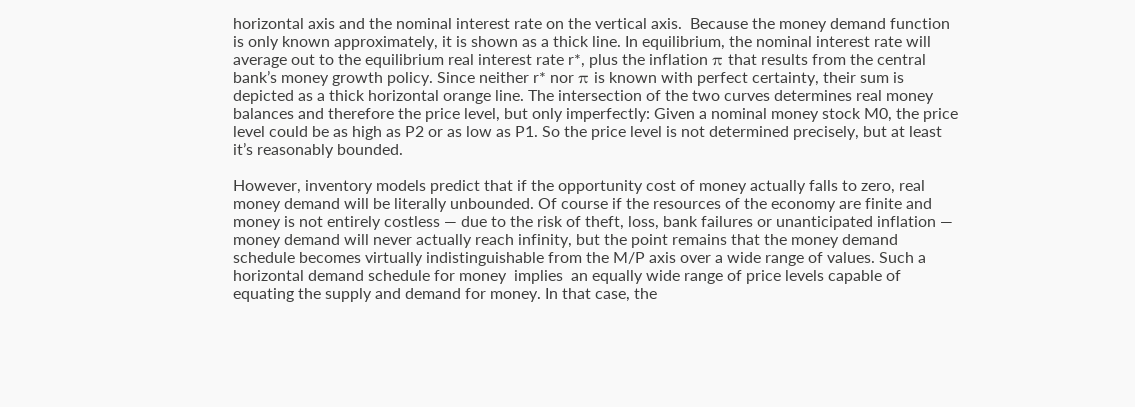horizontal axis and the nominal interest rate on the vertical axis.  Because the money demand function is only known approximately, it is shown as a thick line. In equilibrium, the nominal interest rate will average out to the equilibrium real interest rate r*, plus the inflation π that results from the central bank’s money growth policy. Since neither r* nor π is known with perfect certainty, their sum is depicted as a thick horizontal orange line. The intersection of the two curves determines real money balances and therefore the price level, but only imperfectly: Given a nominal money stock M0, the price level could be as high as P2 or as low as P1. So the price level is not determined precisely, but at least it’s reasonably bounded.

However, inventory models predict that if the opportunity cost of money actually falls to zero, real money demand will be literally unbounded. Of course if the resources of the economy are finite and money is not entirely costless — due to the risk of theft, loss, bank failures or unanticipated inflation — money demand will never actually reach infinity, but the point remains that the money demand schedule becomes virtually indistinguishable from the M/P axis over a wide range of values. Such a horizontal demand schedule for money  implies  an equally wide range of price levels capable of equating the supply and demand for money. In that case, the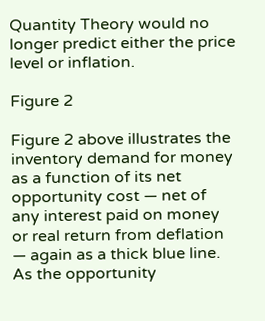Quantity Theory would no longer predict either the price level or inflation.

Figure 2

Figure 2 above illustrates the inventory demand for money as a function of its net opportunity cost — net of any interest paid on money or real return from deflation — again as a thick blue line. As the opportunity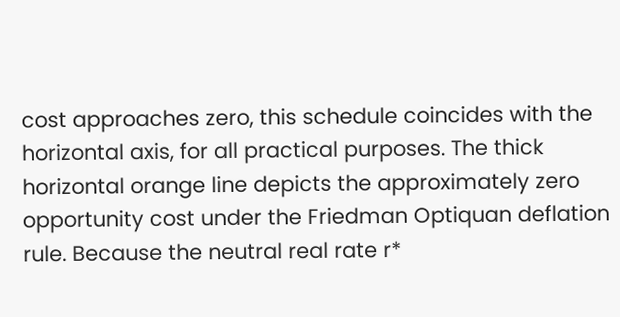cost approaches zero, this schedule coincides with the horizontal axis, for all practical purposes. The thick horizontal orange line depicts the approximately zero opportunity cost under the Friedman Optiquan deflation rule. Because the neutral real rate r*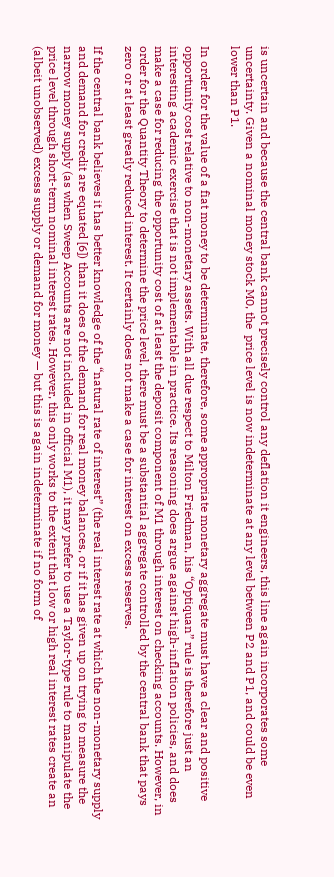is uncertain and because the central bank cannot precisely control any deflation it engineers, this line again incorporates some uncertainty. Given a nominal money stock M0, the  price level is now indeterminate at any level between P2 and P1, and could be even lower than P1.

In order for the value of a fiat money to be determinate, therefore, some appropriate monetary aggregate must have a clear and positive opportunity cost relative to non-monetary assets. With all due respect to Milton Friedman, his “Optiquan” rule is therefore just an interesting academic exercise that is not implementable in practice. Its reasoning does argue against high-inflation policies, and does make a case for reducing the opportunity cost of at least the deposit component of M1 through interest on checking accounts. However, in order for the Quantity Theory to determine the price level, there must be a substantial aggregate controlled by the central bank that pays zero or at least greatly reduced interest. It certainly does not make a case for interest on excess reserves.

If the central bank believes it has better knowledge of the “natural rate of interest” (the real interest rate at which the non-monetary supply and demand for credit are equated [6]) than it does of the demand for real money balances, or if it has given up on trying to measure the narrow money supply (as when Sweep Accounts are not included in official M1), it may prefer to use a Taylor-type rule to manipulate the price level through short-term nominal interest rates. However, this only works to the extent that low or high real interest rates create an (albeit unobserved) excess supply or demand for money — but this is again indeterminate if no form of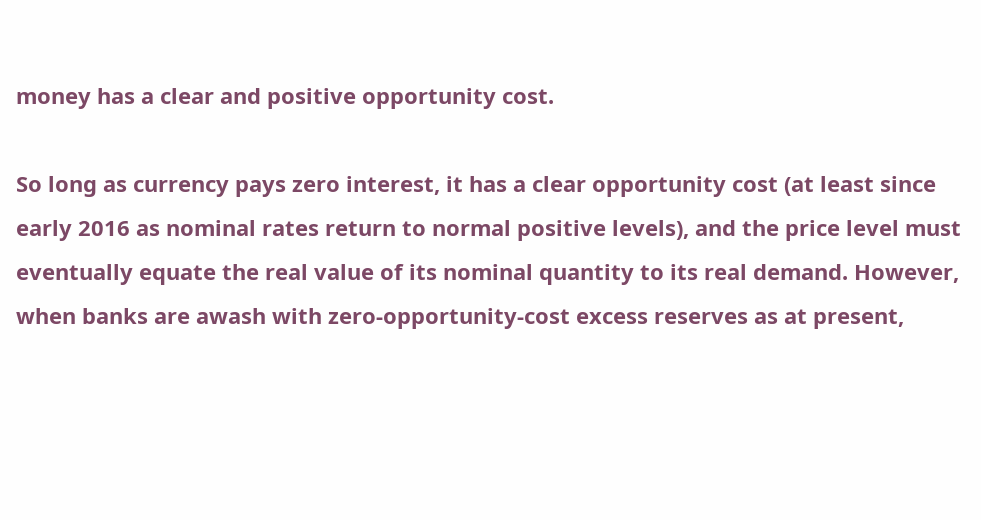money has a clear and positive opportunity cost.

So long as currency pays zero interest, it has a clear opportunity cost (at least since early 2016 as nominal rates return to normal positive levels), and the price level must eventually equate the real value of its nominal quantity to its real demand. However, when banks are awash with zero-opportunity-cost excess reserves as at present,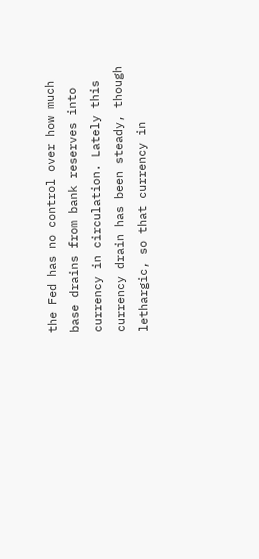the Fed has no control over how much base drains from bank reserves into currency in circulation. Lately this currency drain has been steady, though lethargic, so that currency in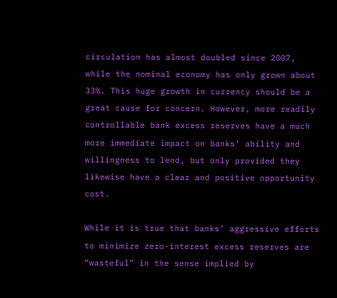circulation has almost doubled since 2007, while the nominal economy has only grown about 33%. This huge growth in currency should be a great cause for concern. However, more readily controllable bank excess reserves have a much more immediate impact on banks’ ability and willingness to lend, but only provided they likewise have a clear and positive opportunity cost.

While it is true that banks’ aggressive efforts to minimize zero-interest excess reserves are “wasteful” in the sense implied by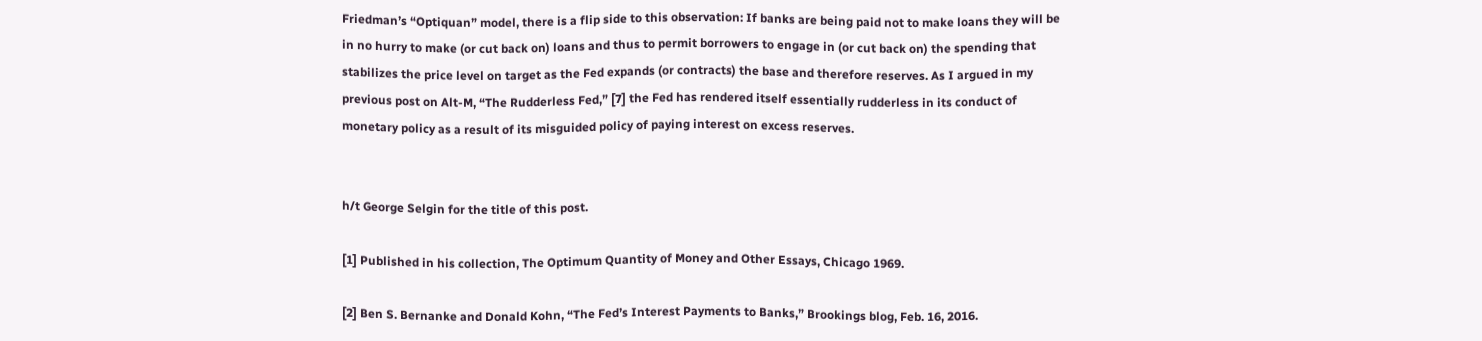Friedman’s “Optiquan” model, there is a flip side to this observation: If banks are being paid not to make loans they will be in no hurry to make (or cut back on) loans and thus to permit borrowers to engage in (or cut back on) the spending that stabilizes the price level on target as the Fed expands (or contracts) the base and therefore reserves. As I argued in my previous post on Alt-M, “The Rudderless Fed,” [7] the Fed has rendered itself essentially rudderless in its conduct of monetary policy as a result of its misguided policy of paying interest on excess reserves.


h/t George Selgin for the title of this post.

[1] Published in his collection, The Optimum Quantity of Money and Other Essays, Chicago 1969.

[2] Ben S. Bernanke and Donald Kohn, “The Fed’s Interest Payments to Banks,” Brookings blog, Feb. 16, 2016.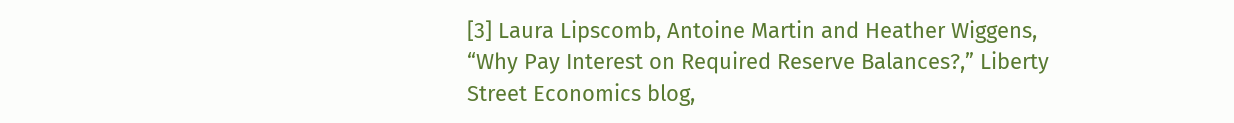[3] Laura Lipscomb, Antoine Martin and Heather Wiggens, “Why Pay Interest on Required Reserve Balances?,” Liberty Street Economics blog,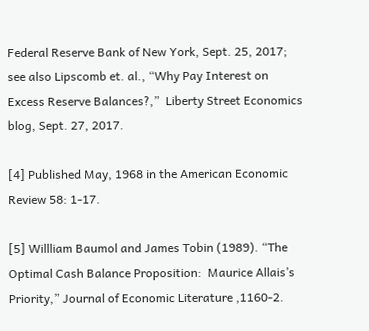Federal Reserve Bank of New York, Sept. 25, 2017; see also Lipscomb et. al., “Why Pay Interest on Excess Reserve Balances?,”  Liberty Street Economics blog, Sept. 27, 2017.

[4] Published May, 1968 in the American Economic Review 58: 1-17.

[5] Willliam Baumol and James Tobin (1989). “The Optimal Cash Balance Proposition:  Maurice Allais’s Priority,” Journal of Economic Literature ,1160-2.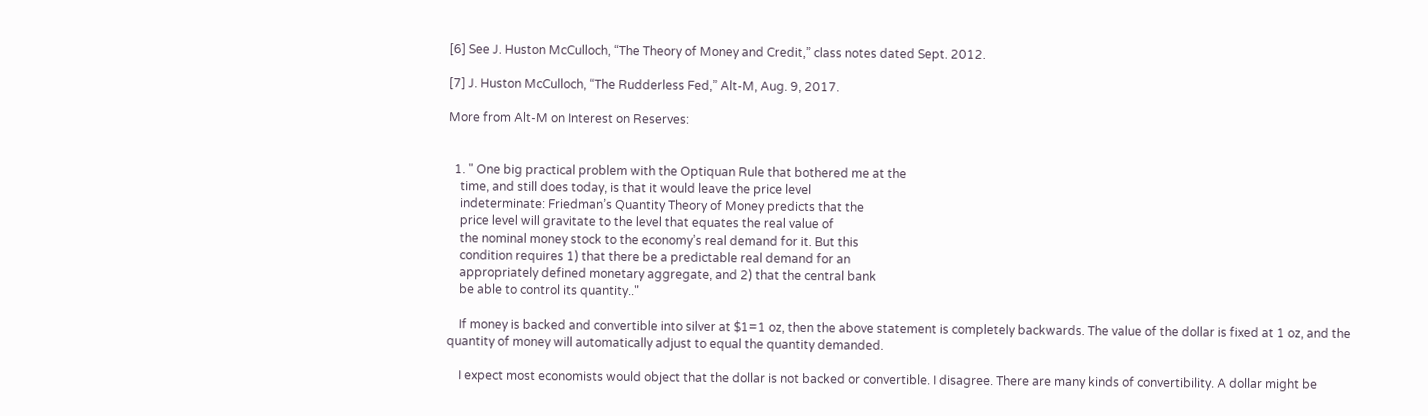[6] See J. Huston McCulloch, “The Theory of Money and Credit,” class notes dated Sept. 2012.

[7] J. Huston McCulloch, “The Rudderless Fed,” Alt-M, Aug. 9, 2017.

More from Alt-M on Interest on Reserves:


  1. " One big practical problem with the Optiquan Rule that bothered me at the
    time, and still does today, is that it would leave the price level
    indeterminate: Friedman’s Quantity Theory of Money predicts that the
    price level will gravitate to the level that equates the real value of
    the nominal money stock to the economy’s real demand for it. But this
    condition requires 1) that there be a predictable real demand for an
    appropriately defined monetary aggregate, and 2) that the central bank
    be able to control its quantity.."

    If money is backed and convertible into silver at $1=1 oz, then the above statement is completely backwards. The value of the dollar is fixed at 1 oz, and the quantity of money will automatically adjust to equal the quantity demanded.

    I expect most economists would object that the dollar is not backed or convertible. I disagree. There are many kinds of convertibility. A dollar might be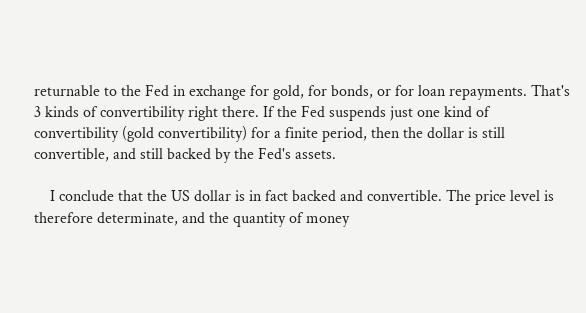returnable to the Fed in exchange for gold, for bonds, or for loan repayments. That's 3 kinds of convertibility right there. If the Fed suspends just one kind of convertibility (gold convertibility) for a finite period, then the dollar is still convertible, and still backed by the Fed's assets.

    I conclude that the US dollar is in fact backed and convertible. The price level is therefore determinate, and the quantity of money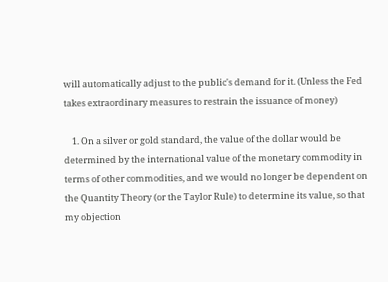will automatically adjust to the public's demand for it. (Unless the Fed takes extraordinary measures to restrain the issuance of money)

    1. On a silver or gold standard, the value of the dollar would be determined by the international value of the monetary commodity in terms of other commodities, and we would no longer be dependent on the Quantity Theory (or the Taylor Rule) to determine its value, so that my objection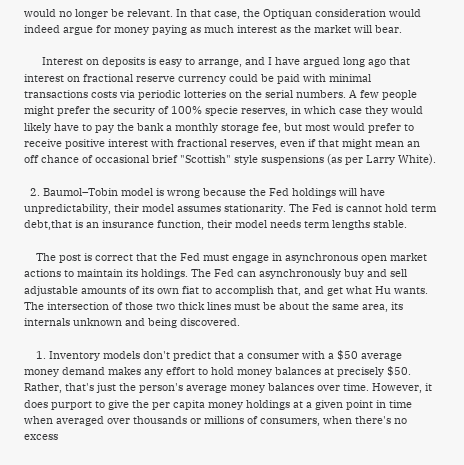would no longer be relevant. In that case, the Optiquan consideration would indeed argue for money paying as much interest as the market will bear.

      Interest on deposits is easy to arrange, and I have argued long ago that interest on fractional reserve currency could be paid with minimal transactions costs via periodic lotteries on the serial numbers. A few people might prefer the security of 100% specie reserves, in which case they would likely have to pay the bank a monthly storage fee, but most would prefer to receive positive interest with fractional reserves, even if that might mean an off chance of occasional brief "Scottish" style suspensions (as per Larry White).

  2. Baumol–Tobin model is wrong because the Fed holdings will have unpredictability, their model assumes stationarity. The Fed is cannot hold term debt,that is an insurance function, their model needs term lengths stable.

    The post is correct that the Fed must engage in asynchronous open market actions to maintain its holdings. The Fed can asynchronously buy and sell adjustable amounts of its own fiat to accomplish that, and get what Hu wants. The intersection of those two thick lines must be about the same area, its internals unknown and being discovered.

    1. Inventory models don't predict that a consumer with a $50 average money demand makes any effort to hold money balances at precisely $50. Rather, that's just the person's average money balances over time. However, it does purport to give the per capita money holdings at a given point in time when averaged over thousands or millions of consumers, when there's no excess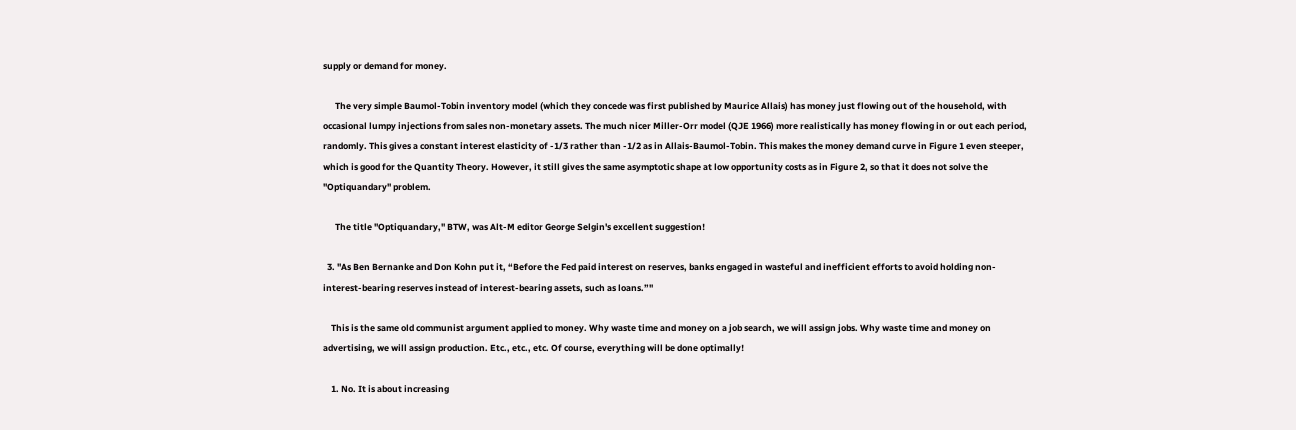supply or demand for money.

      The very simple Baumol-Tobin inventory model (which they concede was first published by Maurice Allais) has money just flowing out of the household, with occasional lumpy injections from sales non-monetary assets. The much nicer Miller-Orr model (QJE 1966) more realistically has money flowing in or out each period, randomly. This gives a constant interest elasticity of -1/3 rather than -1/2 as in Allais-Baumol-Tobin. This makes the money demand curve in Figure 1 even steeper, which is good for the Quantity Theory. However, it still gives the same asymptotic shape at low opportunity costs as in Figure 2, so that it does not solve the "Optiquandary" problem.

      The title "Optiquandary," BTW, was Alt-M editor George Selgin's excellent suggestion!

  3. "As Ben Bernanke and Don Kohn put it, “Before the Fed paid interest on reserves, banks engaged in wasteful and inefficient efforts to avoid holding non-interest-bearing reserves instead of interest-bearing assets, such as loans.”"

    This is the same old communist argument applied to money. Why waste time and money on a job search, we will assign jobs. Why waste time and money on advertising, we will assign production. Etc., etc., etc. Of course, everything will be done optimally!

    1. No. It is about increasing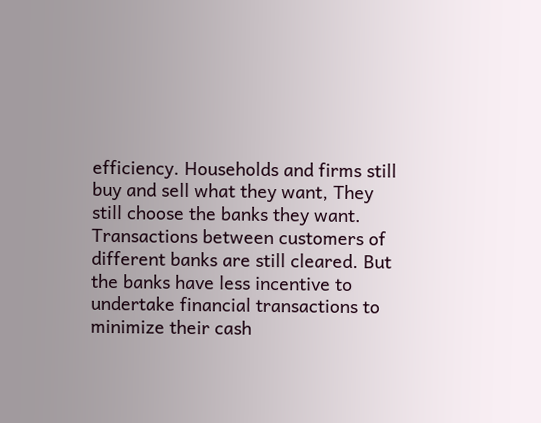efficiency. Households and firms still buy and sell what they want, They still choose the banks they want. Transactions between customers of different banks are still cleared. But the banks have less incentive to undertake financial transactions to minimize their cash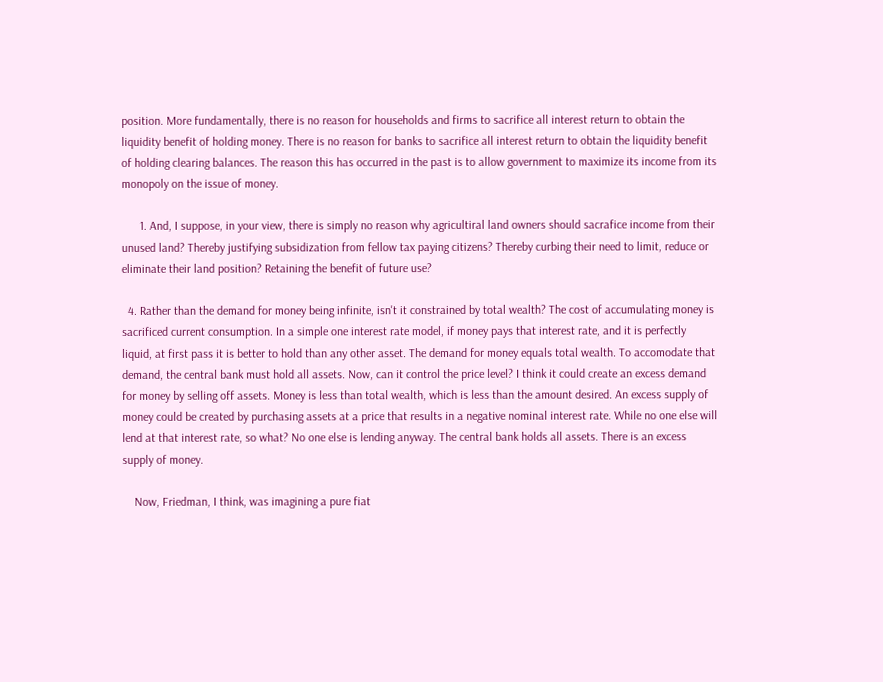position. More fundamentally, there is no reason for households and firms to sacrifice all interest return to obtain the liquidity benefit of holding money. There is no reason for banks to sacrifice all interest return to obtain the liquidity benefit of holding clearing balances. The reason this has occurred in the past is to allow government to maximize its income from its monopoly on the issue of money.

      1. And, I suppose, in your view, there is simply no reason why agricultiral land owners should sacrafice income from their unused land? Thereby justifying subsidization from fellow tax paying citizens? Thereby curbing their need to limit, reduce or eliminate their land position? Retaining the benefit of future use?

  4. Rather than the demand for money being infinite, isn't it constrained by total wealth? The cost of accumulating money is sacrificed current consumption. In a simple one interest rate model, if money pays that interest rate, and it is perfectly liquid, at first pass it is better to hold than any other asset. The demand for money equals total wealth. To accomodate that demand, the central bank must hold all assets. Now, can it control the price level? I think it could create an excess demand for money by selling off assets. Money is less than total wealth, which is less than the amount desired. An excess supply of money could be created by purchasing assets at a price that results in a negative nominal interest rate. While no one else will lend at that interest rate, so what? No one else is lending anyway. The central bank holds all assets. There is an excess supply of money.

    Now, Friedman, I think, was imagining a pure fiat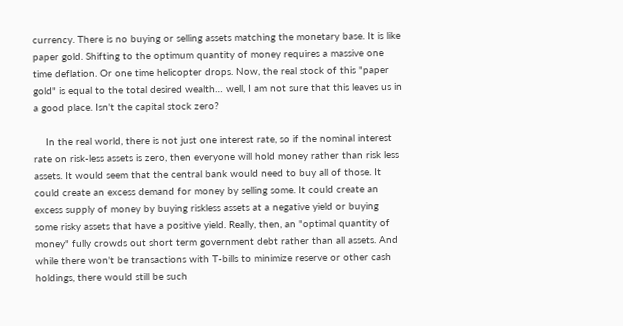currency. There is no buying or selling assets matching the monetary base. It is like paper gold. Shifting to the optimum quantity of money requires a massive one time deflation. Or one time helicopter drops. Now, the real stock of this "paper gold" is equal to the total desired wealth… well, I am not sure that this leaves us in a good place. Isn't the capital stock zero?

    In the real world, there is not just one interest rate, so if the nominal interest rate on risk-less assets is zero, then everyone will hold money rather than risk less assets. It would seem that the central bank would need to buy all of those. It could create an excess demand for money by selling some. It could create an excess supply of money by buying riskless assets at a negative yield or buying some risky assets that have a positive yield. Really, then, an "optimal quantity of money" fully crowds out short term government debt rather than all assets. And while there won't be transactions with T-bills to minimize reserve or other cash holdings, there would still be such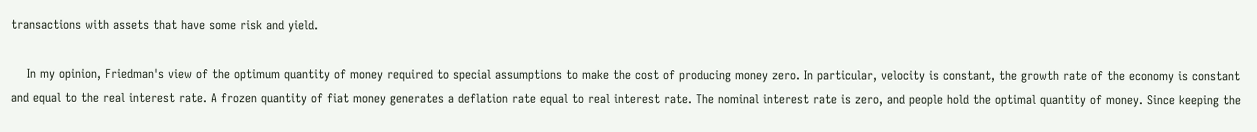transactions with assets that have some risk and yield.

    In my opinion, Friedman's view of the optimum quantity of money required to special assumptions to make the cost of producing money zero. In particular, velocity is constant, the growth rate of the economy is constant and equal to the real interest rate. A frozen quantity of fiat money generates a deflation rate equal to real interest rate. The nominal interest rate is zero, and people hold the optimal quantity of money. Since keeping the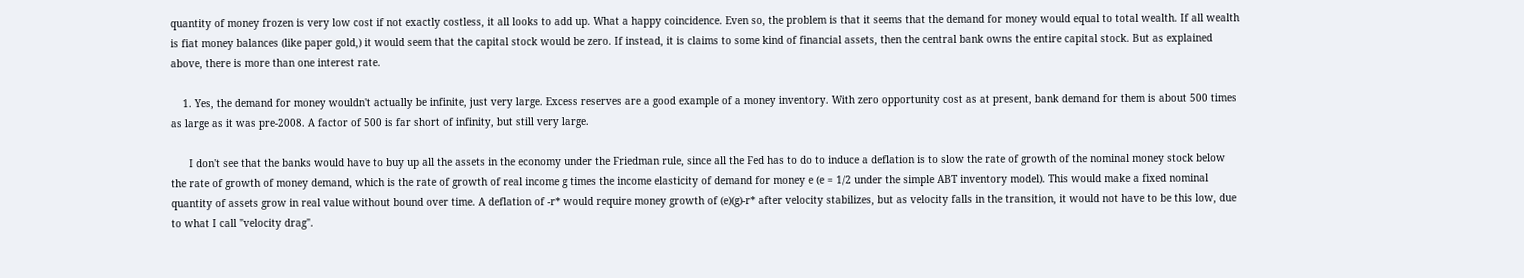quantity of money frozen is very low cost if not exactly costless, it all looks to add up. What a happy coincidence. Even so, the problem is that it seems that the demand for money would equal to total wealth. If all wealth is fiat money balances (like paper gold,) it would seem that the capital stock would be zero. If instead, it is claims to some kind of financial assets, then the central bank owns the entire capital stock. But as explained above, there is more than one interest rate.

    1. Yes, the demand for money wouldn't actually be infinite, just very large. Excess reserves are a good example of a money inventory. With zero opportunity cost as at present, bank demand for them is about 500 times as large as it was pre-2008. A factor of 500 is far short of infinity, but still very large.

      I don't see that the banks would have to buy up all the assets in the economy under the Friedman rule, since all the Fed has to do to induce a deflation is to slow the rate of growth of the nominal money stock below the rate of growth of money demand, which is the rate of growth of real income g times the income elasticity of demand for money e (e = 1/2 under the simple ABT inventory model). This would make a fixed nominal quantity of assets grow in real value without bound over time. A deflation of -r* would require money growth of (e)(g)-r* after velocity stabilizes, but as velocity falls in the transition, it would not have to be this low, due to what I call "velocity drag".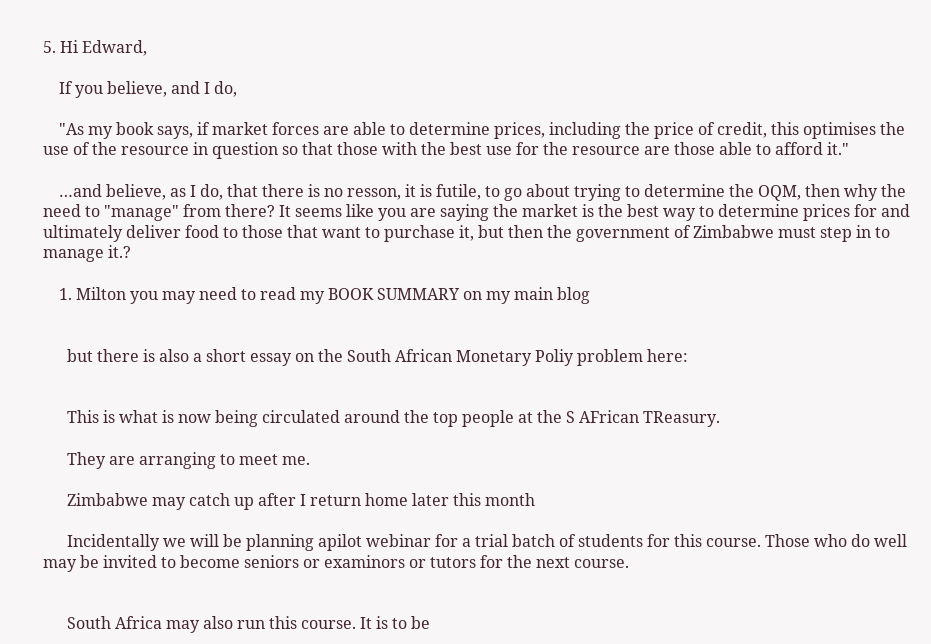5. Hi Edward,

    If you believe, and I do,

    "As my book says, if market forces are able to determine prices, including the price of credit, this optimises the use of the resource in question so that those with the best use for the resource are those able to afford it."

    …and believe, as I do, that there is no resson, it is futile, to go about trying to determine the OQM, then why the need to "manage" from there? It seems like you are saying the market is the best way to determine prices for and ultimately deliver food to those that want to purchase it, but then the government of Zimbabwe must step in to manage it.?

    1. Milton you may need to read my BOOK SUMMARY on my main blog


      but there is also a short essay on the South African Monetary Poliy problem here:


      This is what is now being circulated around the top people at the S AFrican TReasury.

      They are arranging to meet me.

      Zimbabwe may catch up after I return home later this month

      Incidentally we will be planning apilot webinar for a trial batch of students for this course. Those who do well may be invited to become seniors or examinors or tutors for the next course.


      South Africa may also run this course. It is to be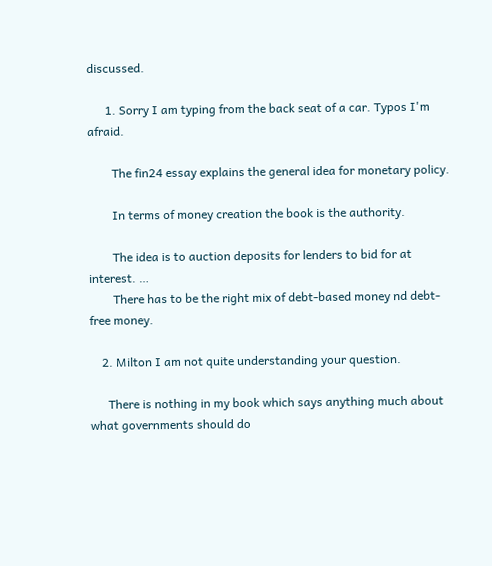discussed.

      1. Sorry I am typing from the back seat of a car. Typos I'm afraid.

        The fin24 essay explains the general idea for monetary policy.

        In terms of money creation the book is the authority.

        The idea is to auction deposits for lenders to bid for at interest. …
        There has to be the right mix of debt-based money nd debt-free money.

    2. Milton I am not quite understanding your question.

      There is nothing in my book which says anything much about what governments should do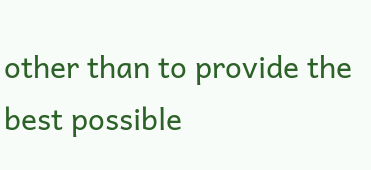other than to provide the best possible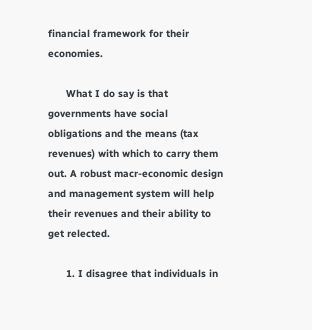financial framework for their economies.

      What I do say is that governments have social obligations and the means (tax revenues) with which to carry them out. A robust macr-economic design and management system will help their revenues and their ability to get relected.

      1. I disagree that individuals in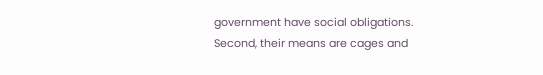government have social obligations. Second, their means are cages and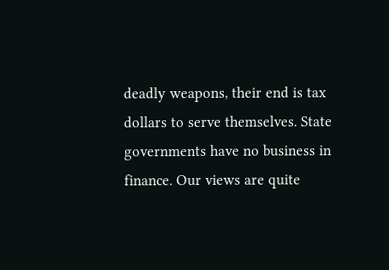deadly weapons, their end is tax dollars to serve themselves. State governments have no business in finance. Our views are quite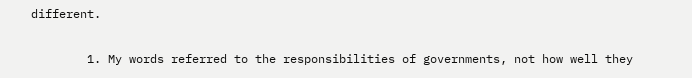different.

        1. My words referred to the responsibilities of governments, not how well they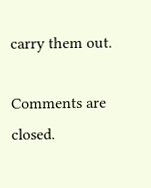carry them out.

Comments are closed.